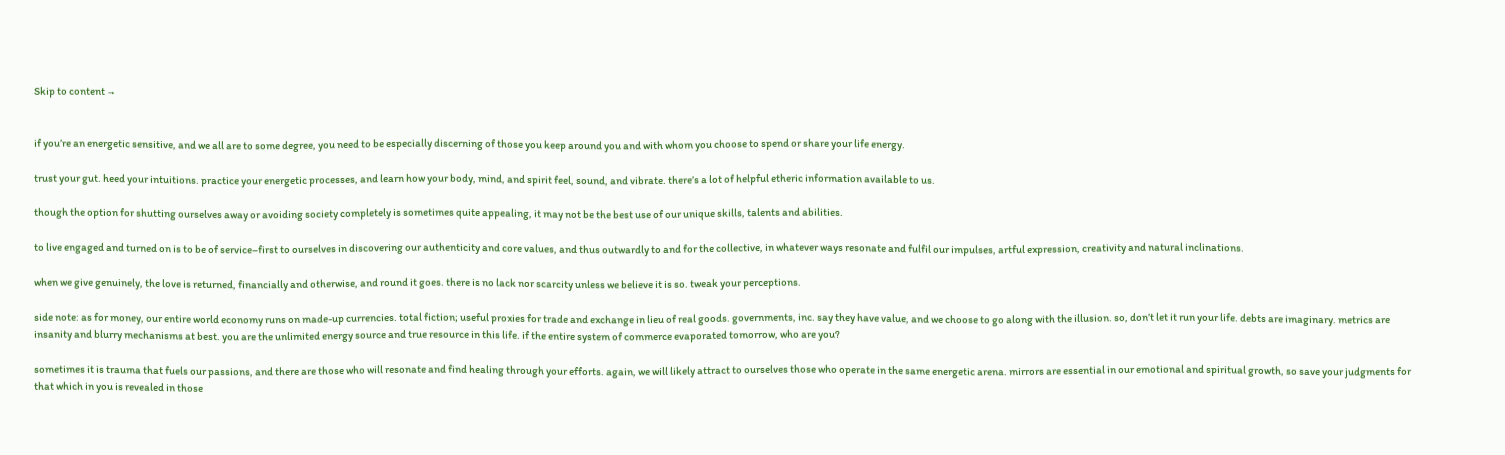Skip to content →


if you’re an energetic sensitive, and we all are to some degree, you need to be especially discerning of those you keep around you and with whom you choose to spend or share your life energy.

trust your gut. heed your intuitions. practice your energetic processes, and learn how your body, mind, and spirit feel, sound, and vibrate. there’s a lot of helpful etheric information available to us.

though the option for shutting ourselves away or avoiding society completely is sometimes quite appealing, it may not be the best use of our unique skills, talents and abilities.

to live engaged and turned on is to be of service–first to ourselves in discovering our authenticity and core values, and thus outwardly to and for the collective, in whatever ways resonate and fulfil our impulses, artful expression, creativity and natural inclinations.

when we give genuinely, the love is returned, financially and otherwise, and round it goes. there is no lack nor scarcity unless we believe it is so. tweak your perceptions.

side note: as for money, our entire world economy runs on made-up currencies. total fiction; useful proxies for trade and exchange in lieu of real goods. governments, inc. say they have value, and we choose to go along with the illusion. so, don’t let it run your life. debts are imaginary. metrics are insanity and blurry mechanisms at best. you are the unlimited energy source and true resource in this life. if the entire system of commerce evaporated tomorrow, who are you?

sometimes it is trauma that fuels our passions, and there are those who will resonate and find healing through your efforts. again, we will likely attract to ourselves those who operate in the same energetic arena. mirrors are essential in our emotional and spiritual growth, so save your judgments for that which in you is revealed in those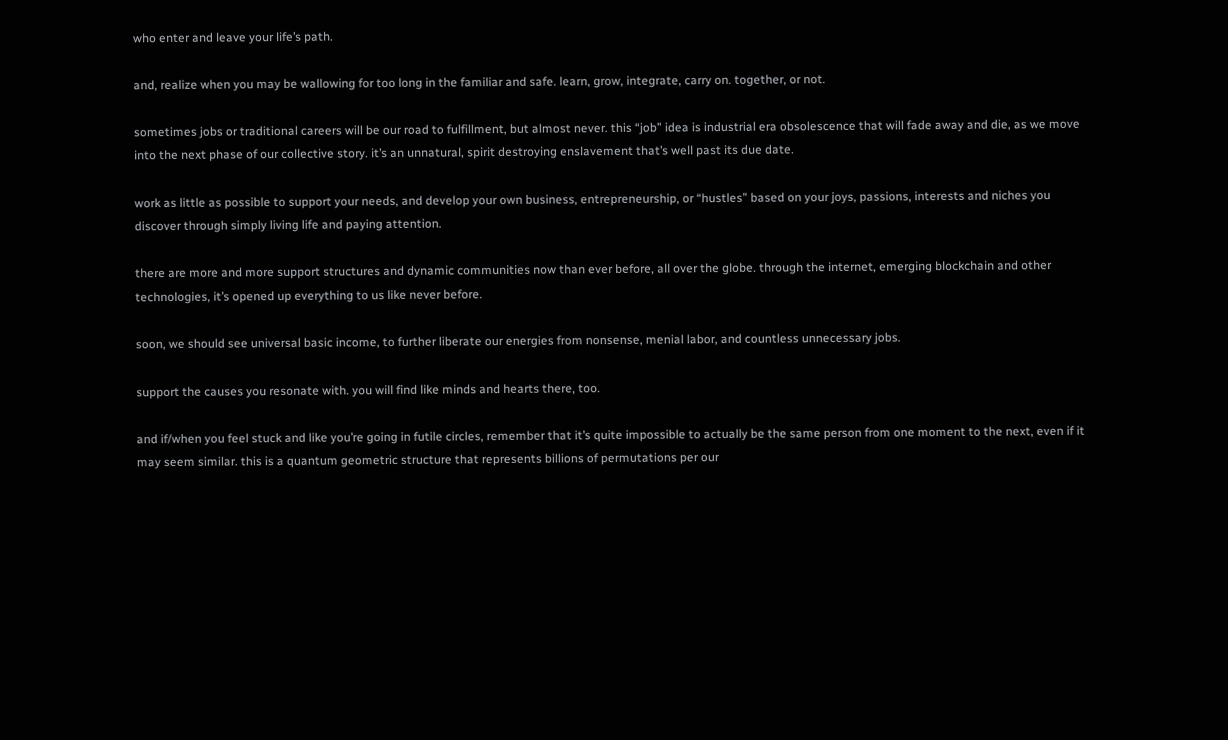who enter and leave your life’s path.

and, realize when you may be wallowing for too long in the familiar and safe. learn, grow, integrate, carry on. together, or not.

sometimes jobs or traditional careers will be our road to fulfillment, but almost never. this “job” idea is industrial era obsolescence that will fade away and die, as we move into the next phase of our collective story. it’s an unnatural, spirit destroying enslavement that’s well past its due date.

work as little as possible to support your needs, and develop your own business, entrepreneurship, or “hustles” based on your joys, passions, interests and niches you discover through simply living life and paying attention.

there are more and more support structures and dynamic communities now than ever before, all over the globe. through the internet, emerging blockchain and other technologies, it’s opened up everything to us like never before.

soon, we should see universal basic income, to further liberate our energies from nonsense, menial labor, and countless unnecessary jobs.

support the causes you resonate with. you will find like minds and hearts there, too.

and if/when you feel stuck and like you’re going in futile circles, remember that it’s quite impossible to actually be the same person from one moment to the next, even if it may seem similar. this is a quantum geometric structure that represents billions of permutations per our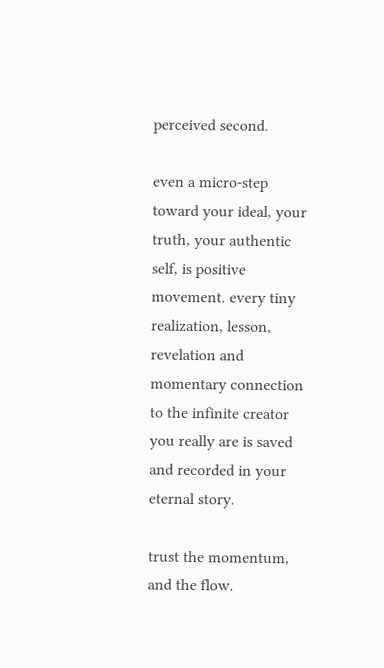perceived second.

even a micro-step toward your ideal, your truth, your authentic self, is positive movement. every tiny realization, lesson, revelation and momentary connection to the infinite creator you really are is saved and recorded in your eternal story.

trust the momentum, and the flow.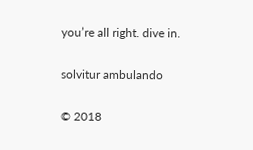you’re all right. dive in.

solvitur ambulando

© 2018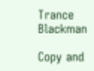Trance Blackman

Copy and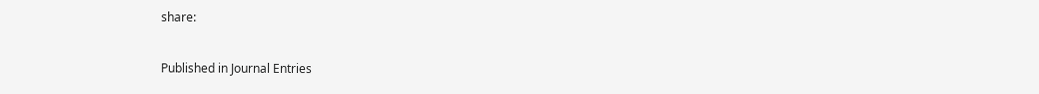share:

Published in Journal Entries